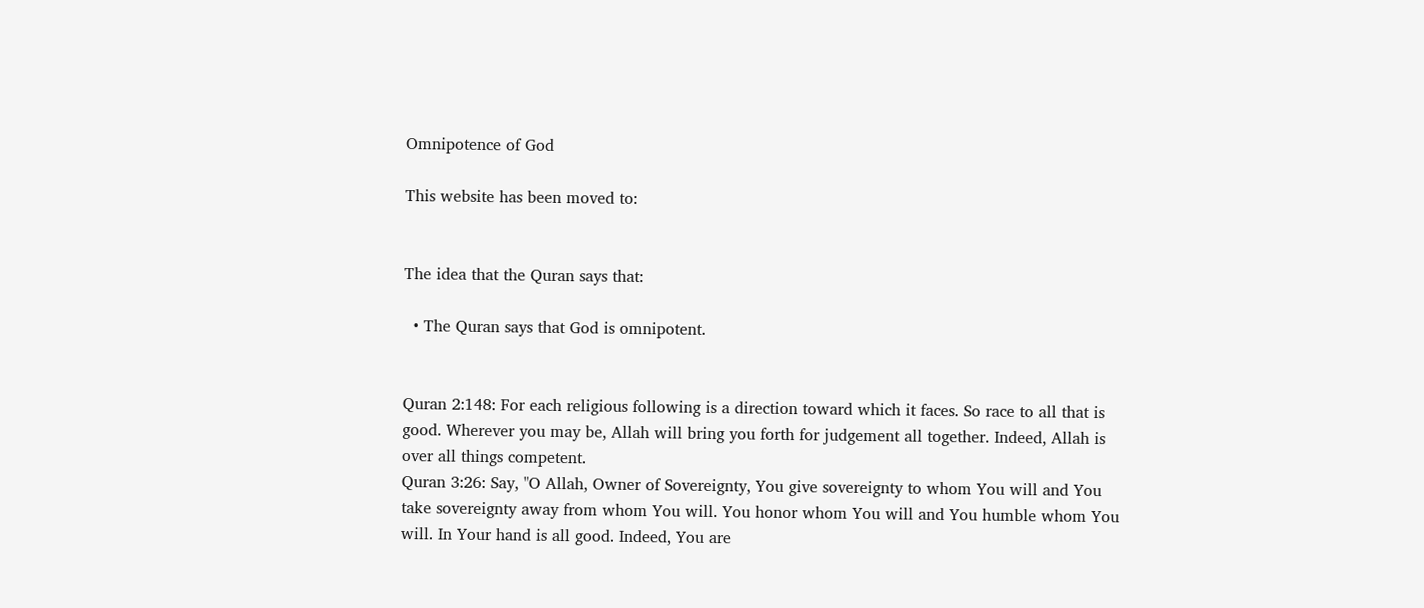Omnipotence of God

This website has been moved to:


The idea that the Quran says that:

  • The Quran says that God is omnipotent.


Quran 2:148: For each religious following is a direction toward which it faces. So race to all that is good. Wherever you may be, Allah will bring you forth for judgement all together. Indeed, Allah is over all things competent.
Quran 3:26: Say, "O Allah, Owner of Sovereignty, You give sovereignty to whom You will and You take sovereignty away from whom You will. You honor whom You will and You humble whom You will. In Your hand is all good. Indeed, You are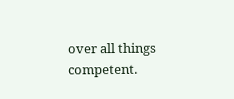over all things competent.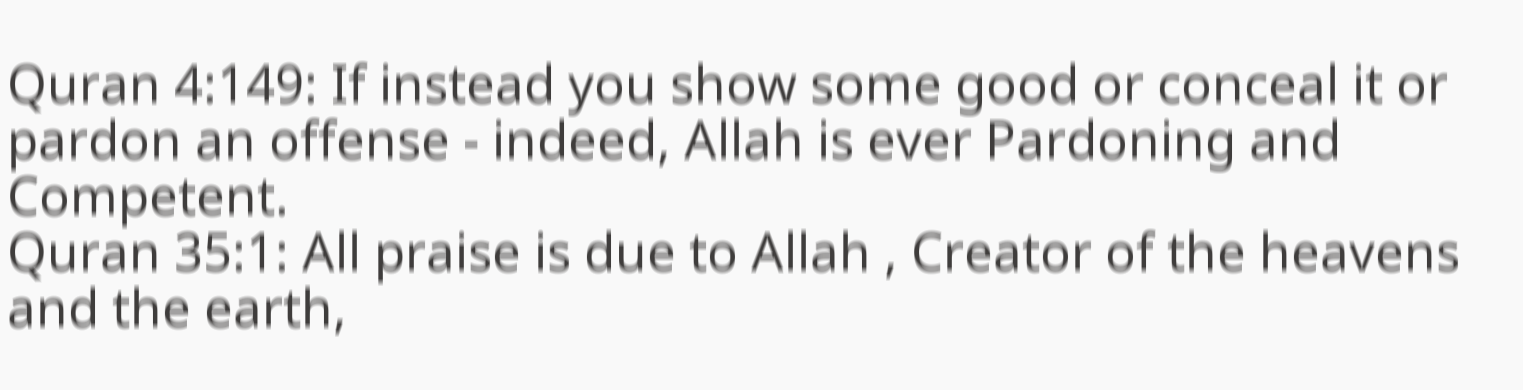Quran 4:149: If instead you show some good or conceal it or pardon an offense - indeed, Allah is ever Pardoning and Competent.
Quran 35:1: All praise is due to Allah , Creator of the heavens and the earth,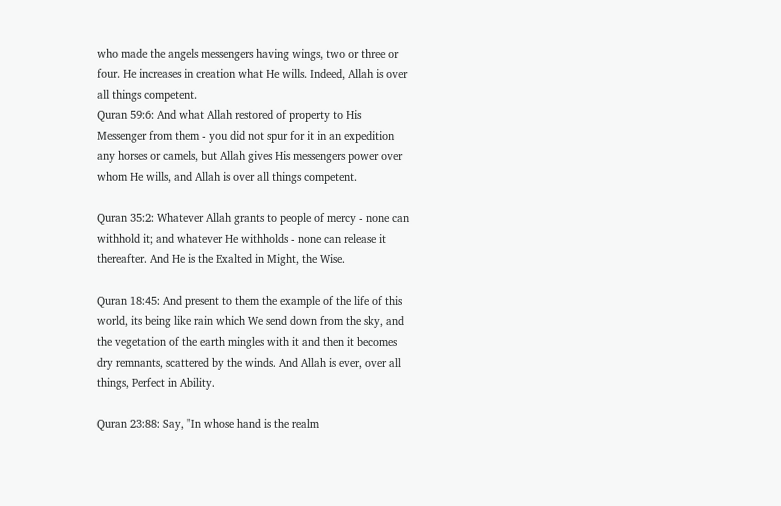who made the angels messengers having wings, two or three or four. He increases in creation what He wills. Indeed, Allah is over all things competent.
Quran 59:6: And what Allah restored of property to His Messenger from them - you did not spur for it in an expedition any horses or camels, but Allah gives His messengers power over whom He wills, and Allah is over all things competent.

Quran 35:2: Whatever Allah grants to people of mercy - none can withhold it; and whatever He withholds - none can release it thereafter. And He is the Exalted in Might, the Wise.

Quran 18:45: And present to them the example of the life of this world, its being like rain which We send down from the sky, and the vegetation of the earth mingles with it and then it becomes dry remnants, scattered by the winds. And Allah is ever, over all things, Perfect in Ability.

Quran 23:88: Say, "In whose hand is the realm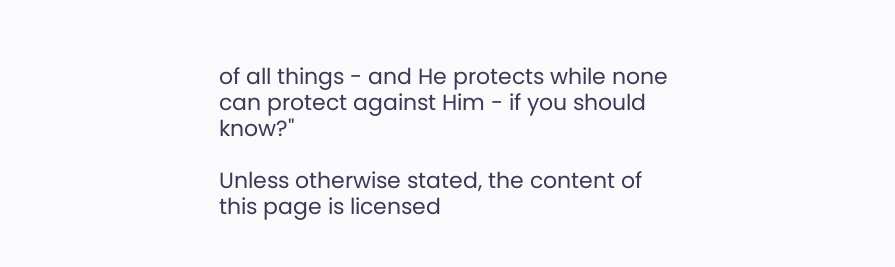of all things - and He protects while none can protect against Him - if you should know?"

Unless otherwise stated, the content of this page is licensed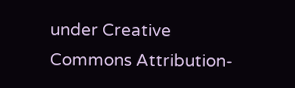under Creative Commons Attribution-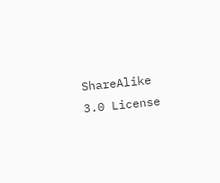ShareAlike 3.0 License